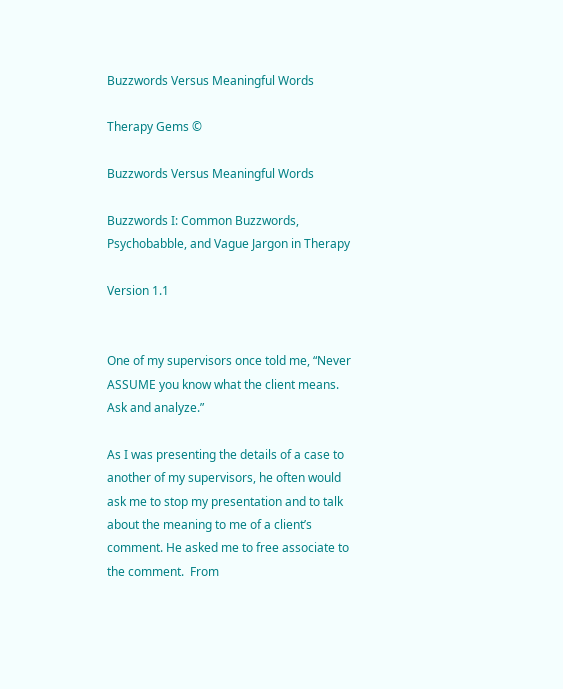Buzzwords Versus Meaningful Words

Therapy Gems ©

Buzzwords Versus Meaningful Words

Buzzwords I: Common Buzzwords, Psychobabble, and Vague Jargon in Therapy

Version 1.1


One of my supervisors once told me, “Never ASSUME you know what the client means. Ask and analyze.”

As I was presenting the details of a case to another of my supervisors, he often would ask me to stop my presentation and to talk about the meaning to me of a client’s comment. He asked me to free associate to the comment.  From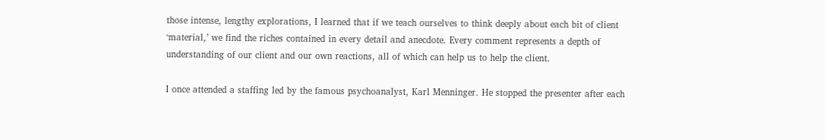those intense, lengthy explorations, I learned that if we teach ourselves to think deeply about each bit of client ‘material,’ we find the riches contained in every detail and anecdote. Every comment represents a depth of understanding of our client and our own reactions, all of which can help us to help the client.

I once attended a staffing led by the famous psychoanalyst, Karl Menninger. He stopped the presenter after each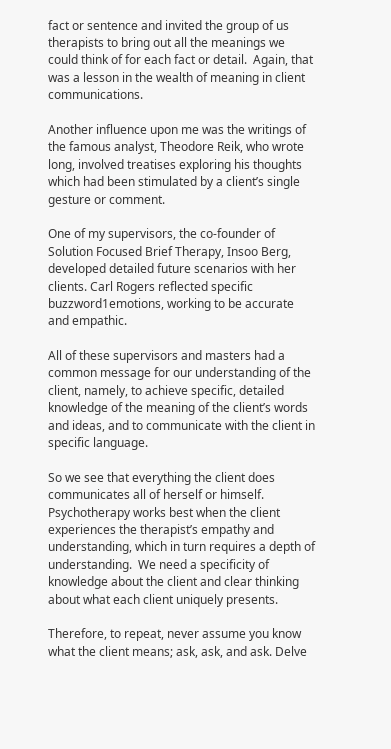fact or sentence and invited the group of us therapists to bring out all the meanings we could think of for each fact or detail.  Again, that was a lesson in the wealth of meaning in client communications.

Another influence upon me was the writings of the famous analyst, Theodore Reik, who wrote long, involved treatises exploring his thoughts which had been stimulated by a client’s single gesture or comment.

One of my supervisors, the co-founder of Solution Focused Brief Therapy, Insoo Berg, developed detailed future scenarios with her clients. Carl Rogers reflected specific buzzword1emotions, working to be accurate and empathic.

All of these supervisors and masters had a common message for our understanding of the client, namely, to achieve specific, detailed knowledge of the meaning of the client’s words and ideas, and to communicate with the client in specific language.

So we see that everything the client does communicates all of herself or himself. Psychotherapy works best when the client experiences the therapist’s empathy and understanding, which in turn requires a depth of understanding.  We need a specificity of knowledge about the client and clear thinking about what each client uniquely presents.

Therefore, to repeat, never assume you know what the client means; ask, ask, and ask. Delve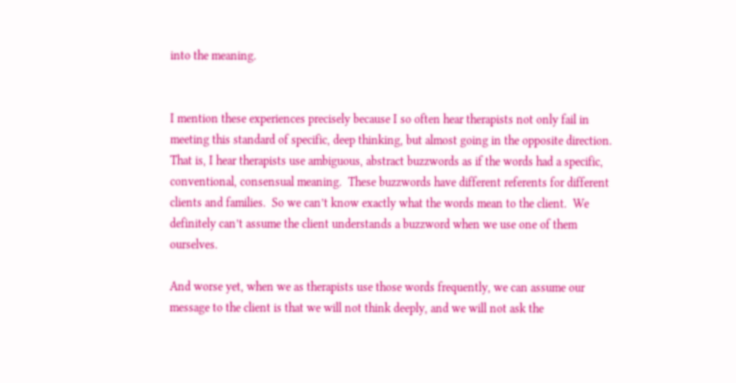into the meaning.


I mention these experiences precisely because I so often hear therapists not only fail in meeting this standard of specific, deep thinking, but almost going in the opposite direction. That is, I hear therapists use ambiguous, abstract buzzwords as if the words had a specific, conventional, consensual meaning.  These buzzwords have different referents for different clients and families.  So we can’t know exactly what the words mean to the client.  We definitely can’t assume the client understands a buzzword when we use one of them ourselves.

And worse yet, when we as therapists use those words frequently, we can assume our message to the client is that we will not think deeply, and we will not ask the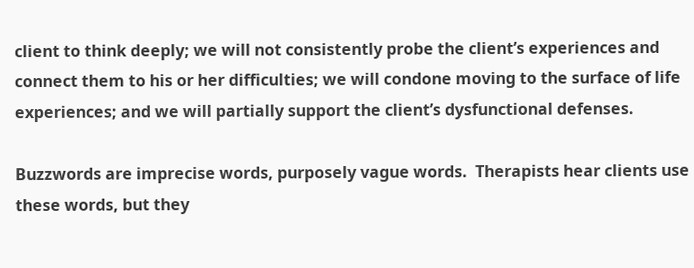client to think deeply; we will not consistently probe the client’s experiences and connect them to his or her difficulties; we will condone moving to the surface of life experiences; and we will partially support the client’s dysfunctional defenses.

Buzzwords are imprecise words, purposely vague words.  Therapists hear clients use these words, but they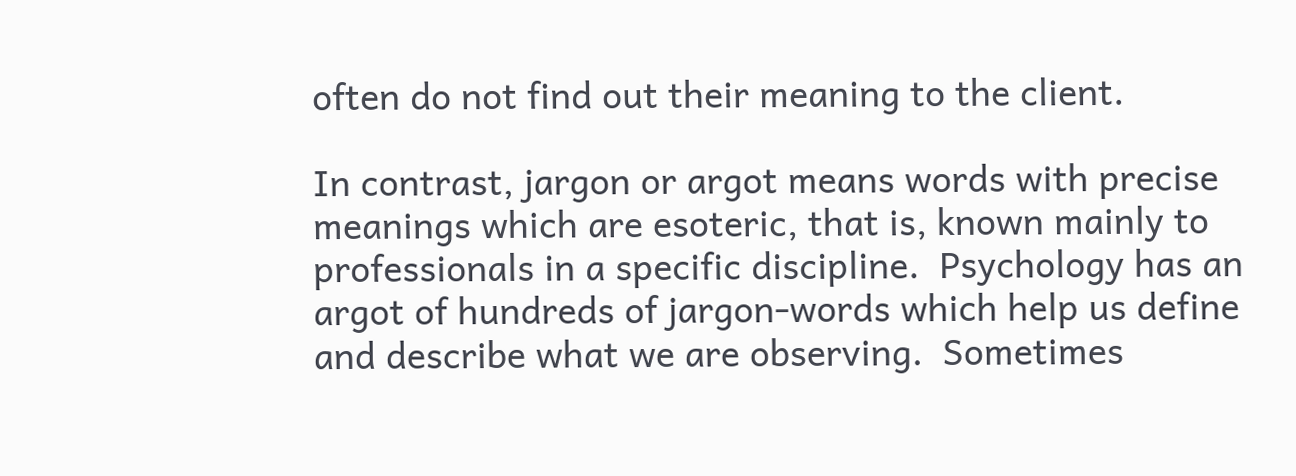often do not find out their meaning to the client.

In contrast, jargon or argot means words with precise meanings which are esoteric, that is, known mainly to professionals in a specific discipline.  Psychology has an argot of hundreds of jargon-words which help us define and describe what we are observing.  Sometimes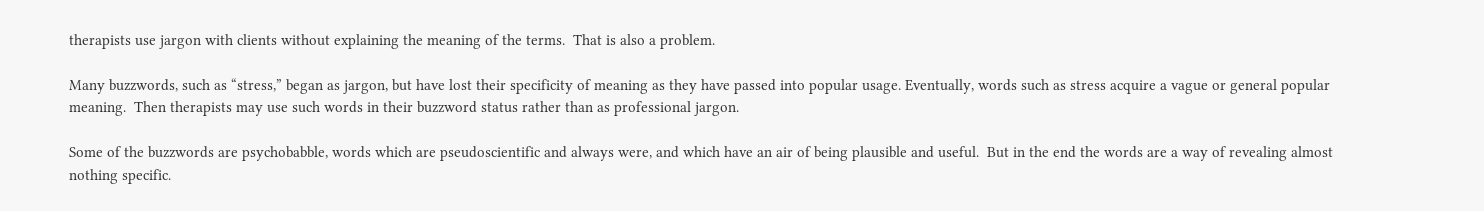therapists use jargon with clients without explaining the meaning of the terms.  That is also a problem.

Many buzzwords, such as “stress,” began as jargon, but have lost their specificity of meaning as they have passed into popular usage. Eventually, words such as stress acquire a vague or general popular meaning.  Then therapists may use such words in their buzzword status rather than as professional jargon.

Some of the buzzwords are psychobabble, words which are pseudoscientific and always were, and which have an air of being plausible and useful.  But in the end the words are a way of revealing almost nothing specific.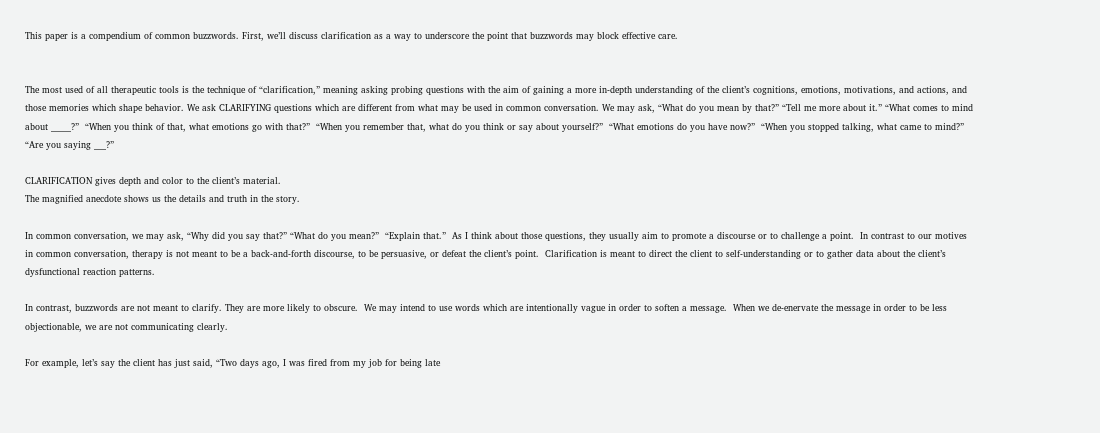This paper is a compendium of common buzzwords. First, we’ll discuss clarification as a way to underscore the point that buzzwords may block effective care.


The most used of all therapeutic tools is the technique of “clarification,” meaning asking probing questions with the aim of gaining a more in-depth understanding of the client’s cognitions, emotions, motivations, and actions, and those memories which shape behavior. We ask CLARIFYING questions which are different from what may be used in common conversation. We may ask, “What do you mean by that?” “Tell me more about it.” “What comes to mind about _____?”  “When you think of that, what emotions go with that?”  “When you remember that, what do you think or say about yourself?”  “What emotions do you have now?”  “When you stopped talking, what came to mind?”  “Are you saying ___?”

CLARIFICATION gives depth and color to the client’s material.
The magnified anecdote shows us the details and truth in the story.

In common conversation, we may ask, “Why did you say that?” “What do you mean?”  “Explain that.”  As I think about those questions, they usually aim to promote a discourse or to challenge a point.  In contrast to our motives in common conversation, therapy is not meant to be a back-and-forth discourse, to be persuasive, or defeat the client’s point.  Clarification is meant to direct the client to self-understanding or to gather data about the client’s dysfunctional reaction patterns.

In contrast, buzzwords are not meant to clarify. They are more likely to obscure.  We may intend to use words which are intentionally vague in order to soften a message.  When we de-enervate the message in order to be less objectionable, we are not communicating clearly.

For example, let’s say the client has just said, “Two days ago, I was fired from my job for being late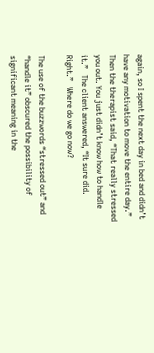again, so I spent the next day in bed and didn’t have any motivation to move the entire day.” Then the therapist said, “That really stressed you out. You just didn’t know how to handle it.”   The client answered, “It sure did.  Right.”   Where do we go now?

The use of the buzzwords “stressed out” and “handle it” obscured the possibility of significant meaning in the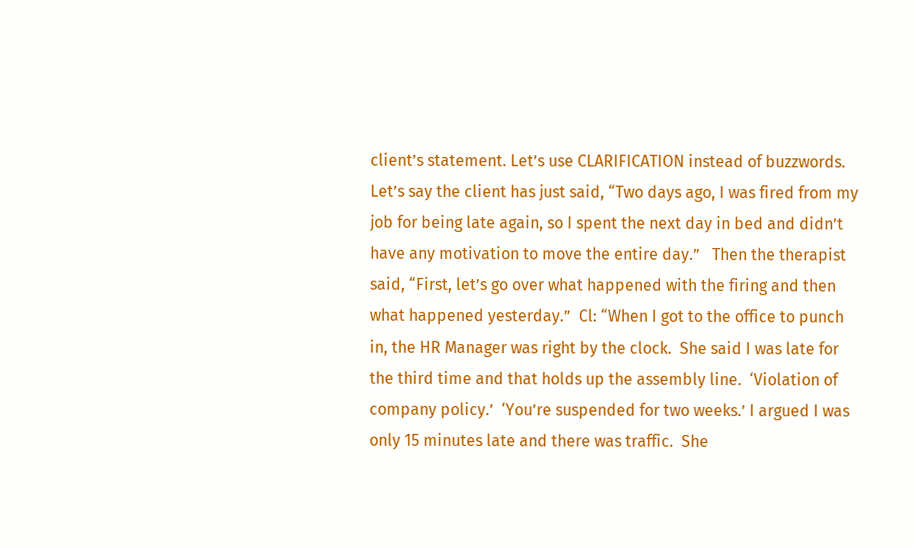client’s statement. Let’s use CLARIFICATION instead of buzzwords.   Let’s say the client has just said, “Two days ago, I was fired from my job for being late again, so I spent the next day in bed and didn’t have any motivation to move the entire day.”   Then the therapist said, “First, let’s go over what happened with the firing and then what happened yesterday.”  Cl: “When I got to the office to punch in, the HR Manager was right by the clock.  She said I was late for the third time and that holds up the assembly line.  ‘Violation of company policy.’  ‘You’re suspended for two weeks.’ I argued I was only 15 minutes late and there was traffic.  She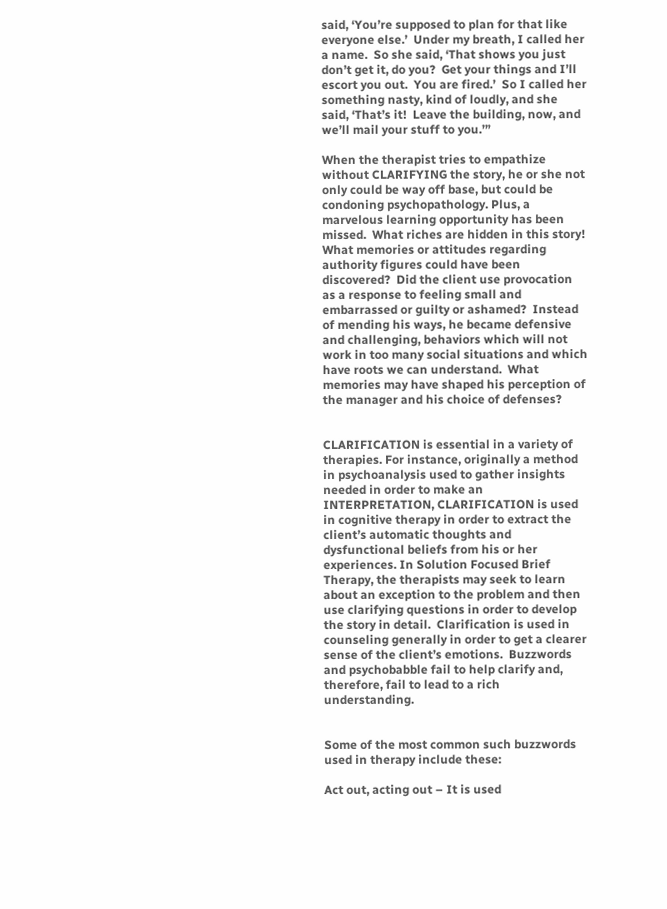said, ‘You’re supposed to plan for that like everyone else.’  Under my breath, I called her a name.  So she said, ‘That shows you just don’t get it, do you?  Get your things and I’ll escort you out.  You are fired.’  So I called her something nasty, kind of loudly, and she said, ‘That’s it!  Leave the building, now, and we’ll mail your stuff to you.’”

When the therapist tries to empathize without CLARIFYING the story, he or she not only could be way off base, but could be condoning psychopathology. Plus, a marvelous learning opportunity has been missed.  What riches are hidden in this story!  What memories or attitudes regarding authority figures could have been discovered?  Did the client use provocation as a response to feeling small and embarrassed or guilty or ashamed?  Instead of mending his ways, he became defensive and challenging, behaviors which will not work in too many social situations and which have roots we can understand.  What memories may have shaped his perception of the manager and his choice of defenses?


CLARIFICATION is essential in a variety of therapies. For instance, originally a method in psychoanalysis used to gather insights needed in order to make an INTERPRETATION, CLARIFICATION is used in cognitive therapy in order to extract the client’s automatic thoughts and dysfunctional beliefs from his or her experiences. In Solution Focused Brief Therapy, the therapists may seek to learn about an exception to the problem and then use clarifying questions in order to develop the story in detail.  Clarification is used in counseling generally in order to get a clearer sense of the client’s emotions.  Buzzwords and psychobabble fail to help clarify and, therefore, fail to lead to a rich understanding.


Some of the most common such buzzwords used in therapy include these:

Act out, acting out – It is used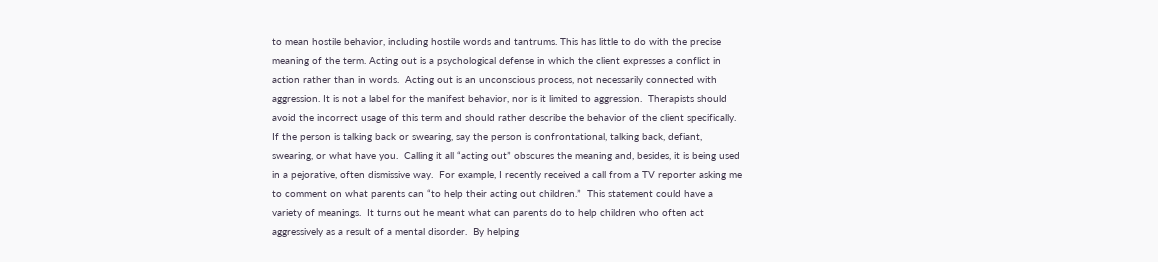to mean hostile behavior, including hostile words and tantrums. This has little to do with the precise meaning of the term. Acting out is a psychological defense in which the client expresses a conflict in action rather than in words.  Acting out is an unconscious process, not necessarily connected with aggression. It is not a label for the manifest behavior, nor is it limited to aggression.  Therapists should avoid the incorrect usage of this term and should rather describe the behavior of the client specifically.  If the person is talking back or swearing, say the person is confrontational, talking back, defiant, swearing, or what have you.  Calling it all “acting out” obscures the meaning and, besides, it is being used in a pejorative, often dismissive way.  For example, I recently received a call from a TV reporter asking me to comment on what parents can “to help their acting out children.”  This statement could have a variety of meanings.  It turns out he meant what can parents do to help children who often act aggressively as a result of a mental disorder.  By helping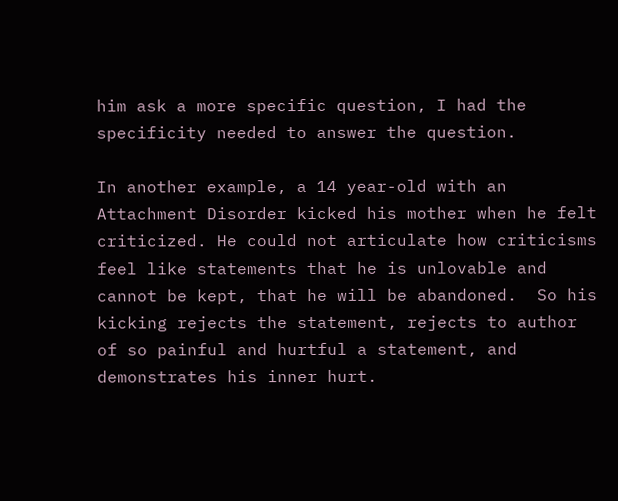him ask a more specific question, I had the specificity needed to answer the question.

In another example, a 14 year-old with an Attachment Disorder kicked his mother when he felt criticized. He could not articulate how criticisms feel like statements that he is unlovable and cannot be kept, that he will be abandoned.  So his kicking rejects the statement, rejects to author of so painful and hurtful a statement, and demonstrates his inner hurt.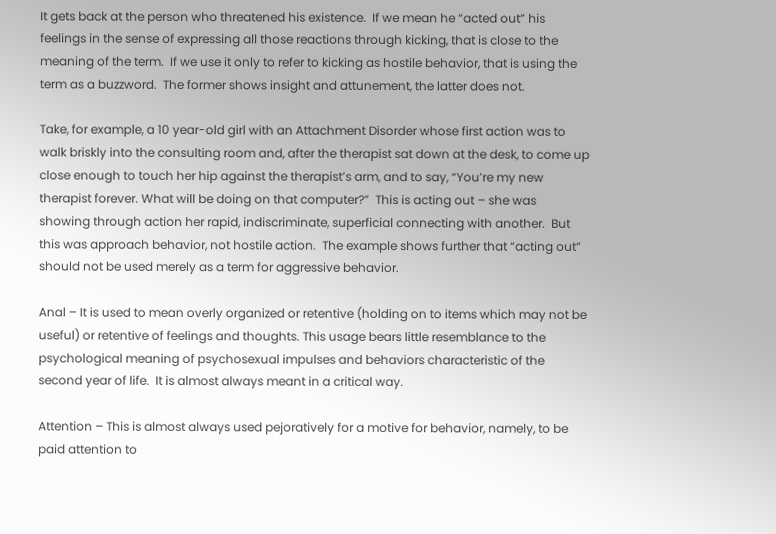It gets back at the person who threatened his existence.  If we mean he “acted out” his feelings in the sense of expressing all those reactions through kicking, that is close to the meaning of the term.  If we use it only to refer to kicking as hostile behavior, that is using the term as a buzzword.  The former shows insight and attunement, the latter does not.

Take, for example, a 10 year-old girl with an Attachment Disorder whose first action was to walk briskly into the consulting room and, after the therapist sat down at the desk, to come up close enough to touch her hip against the therapist’s arm, and to say, “You’re my new therapist forever. What will be doing on that computer?”  This is acting out – she was showing through action her rapid, indiscriminate, superficial connecting with another.  But this was approach behavior, not hostile action.  The example shows further that “acting out” should not be used merely as a term for aggressive behavior.

Anal – It is used to mean overly organized or retentive (holding on to items which may not be useful) or retentive of feelings and thoughts. This usage bears little resemblance to the psychological meaning of psychosexual impulses and behaviors characteristic of the second year of life.  It is almost always meant in a critical way.

Attention – This is almost always used pejoratively for a motive for behavior, namely, to be paid attention to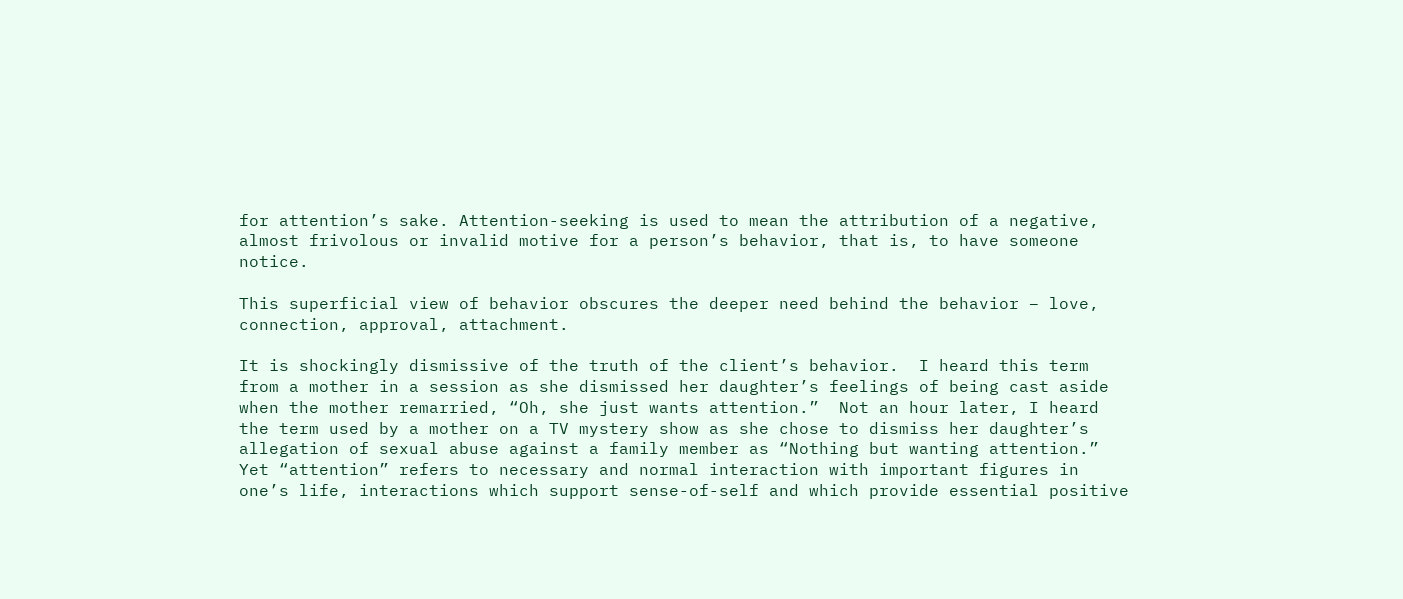for attention’s sake. Attention-seeking is used to mean the attribution of a negative, almost frivolous or invalid motive for a person’s behavior, that is, to have someone notice.

This superficial view of behavior obscures the deeper need behind the behavior – love, connection, approval, attachment.

It is shockingly dismissive of the truth of the client’s behavior.  I heard this term from a mother in a session as she dismissed her daughter’s feelings of being cast aside when the mother remarried, “Oh, she just wants attention.”  Not an hour later, I heard the term used by a mother on a TV mystery show as she chose to dismiss her daughter’s allegation of sexual abuse against a family member as “Nothing but wanting attention.” Yet “attention” refers to necessary and normal interaction with important figures in one’s life, interactions which support sense-of-self and which provide essential positive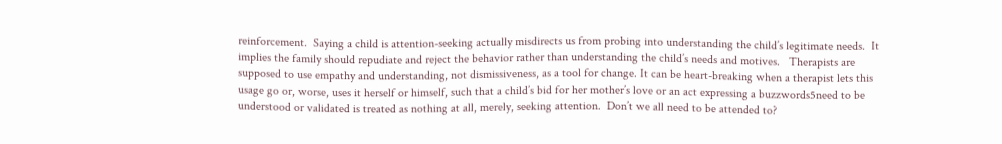reinforcement.  Saying a child is attention-seeking actually misdirects us from probing into understanding the child’s legitimate needs.  It implies the family should repudiate and reject the behavior rather than understanding the child’s needs and motives.   Therapists are supposed to use empathy and understanding, not dismissiveness, as a tool for change. It can be heart-breaking when a therapist lets this usage go or, worse, uses it herself or himself, such that a child’s bid for her mother’s love or an act expressing a buzzwords5need to be understood or validated is treated as nothing at all, merely, seeking attention.  Don’t we all need to be attended to?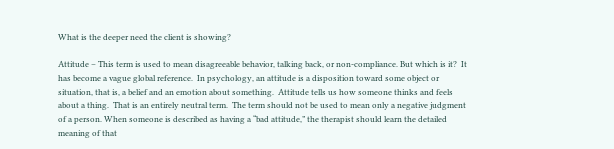What is the deeper need the client is showing?

Attitude – This term is used to mean disagreeable behavior, talking back, or non-compliance. But which is it?  It has become a vague global reference.  In psychology, an attitude is a disposition toward some object or situation, that is, a belief and an emotion about something.  Attitude tells us how someone thinks and feels about a thing.  That is an entirely neutral term.  The term should not be used to mean only a negative judgment of a person. When someone is described as having a “bad attitude,” the therapist should learn the detailed meaning of that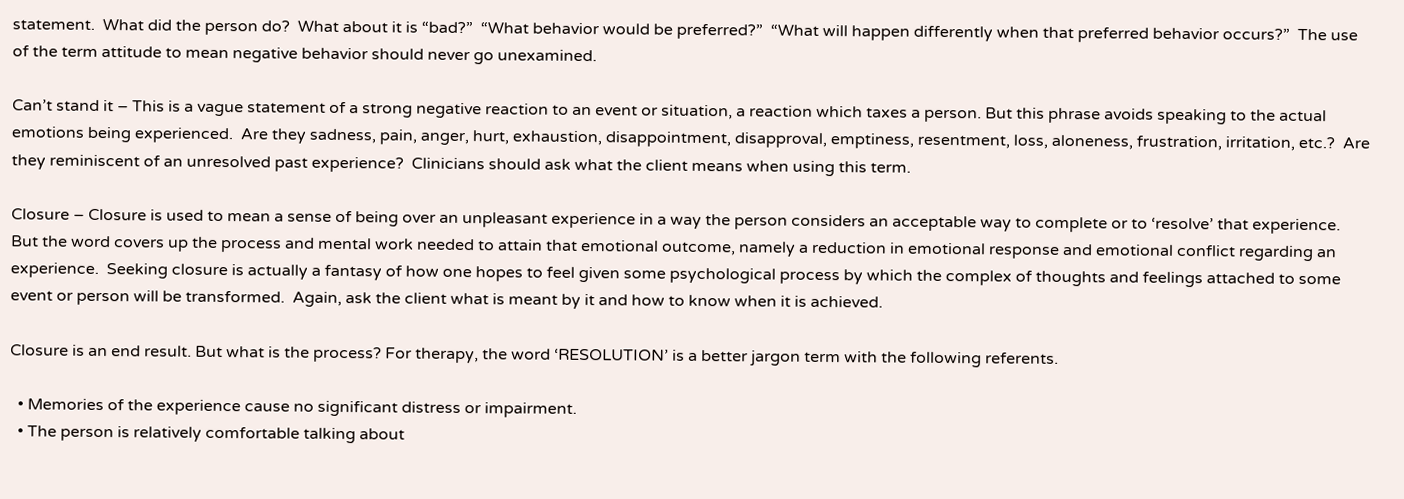statement.  What did the person do?  What about it is “bad?”  “What behavior would be preferred?”  “What will happen differently when that preferred behavior occurs?”  The use of the term attitude to mean negative behavior should never go unexamined.

Can’t stand it – This is a vague statement of a strong negative reaction to an event or situation, a reaction which taxes a person. But this phrase avoids speaking to the actual emotions being experienced.  Are they sadness, pain, anger, hurt, exhaustion, disappointment, disapproval, emptiness, resentment, loss, aloneness, frustration, irritation, etc.?  Are they reminiscent of an unresolved past experience?  Clinicians should ask what the client means when using this term.

Closure – Closure is used to mean a sense of being over an unpleasant experience in a way the person considers an acceptable way to complete or to ‘resolve’ that experience. But the word covers up the process and mental work needed to attain that emotional outcome, namely a reduction in emotional response and emotional conflict regarding an experience.  Seeking closure is actually a fantasy of how one hopes to feel given some psychological process by which the complex of thoughts and feelings attached to some event or person will be transformed.  Again, ask the client what is meant by it and how to know when it is achieved.

Closure is an end result. But what is the process? For therapy, the word ‘RESOLUTION’ is a better jargon term with the following referents.

  • Memories of the experience cause no significant distress or impairment.
  • The person is relatively comfortable talking about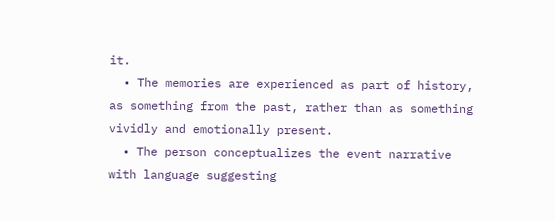it.
  • The memories are experienced as part of history, as something from the past, rather than as something vividly and emotionally present.
  • The person conceptualizes the event narrative with language suggesting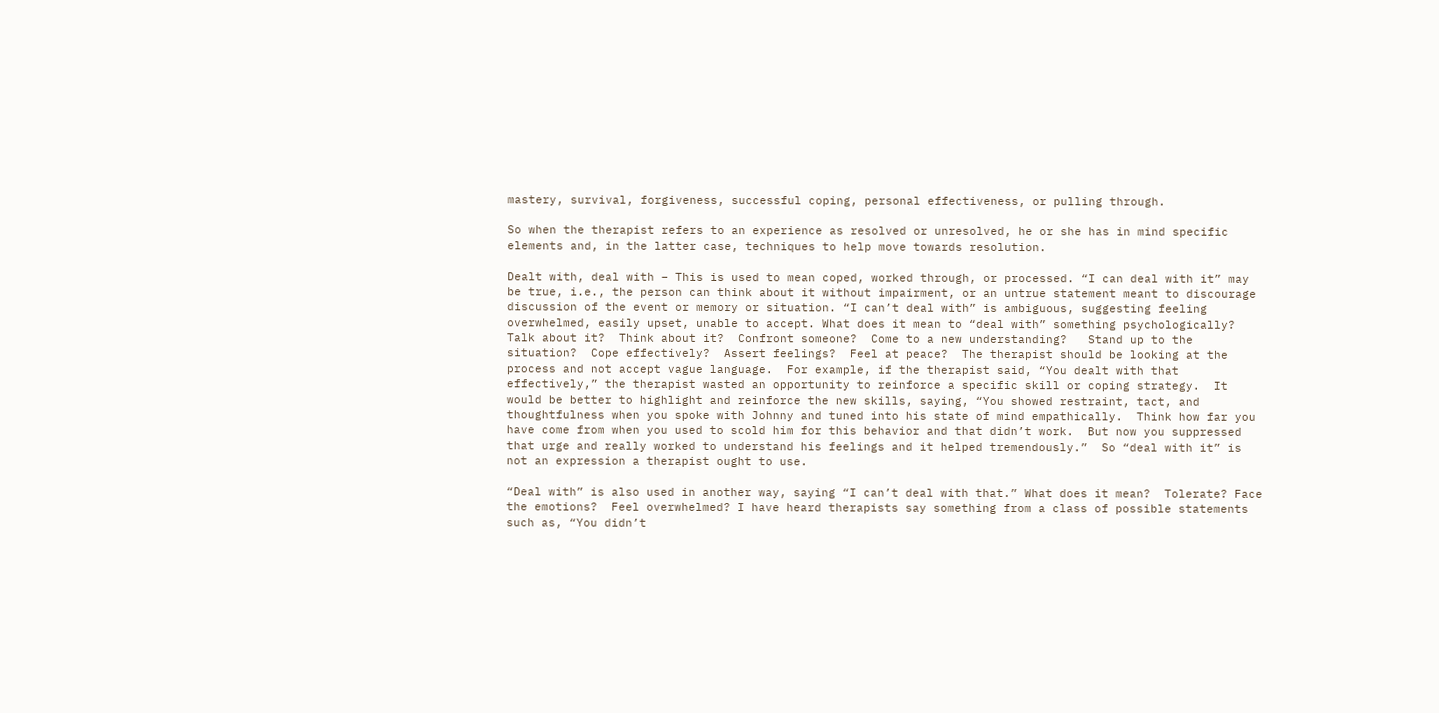mastery, survival, forgiveness, successful coping, personal effectiveness, or pulling through.

So when the therapist refers to an experience as resolved or unresolved, he or she has in mind specific elements and, in the latter case, techniques to help move towards resolution.

Dealt with, deal with – This is used to mean coped, worked through, or processed. “I can deal with it” may be true, i.e., the person can think about it without impairment, or an untrue statement meant to discourage discussion of the event or memory or situation. “I can’t deal with” is ambiguous, suggesting feeling overwhelmed, easily upset, unable to accept. What does it mean to “deal with” something psychologically?  Talk about it?  Think about it?  Confront someone?  Come to a new understanding?   Stand up to the situation?  Cope effectively?  Assert feelings?  Feel at peace?  The therapist should be looking at the process and not accept vague language.  For example, if the therapist said, “You dealt with that effectively,” the therapist wasted an opportunity to reinforce a specific skill or coping strategy.  It would be better to highlight and reinforce the new skills, saying, “You showed restraint, tact, and thoughtfulness when you spoke with Johnny and tuned into his state of mind empathically.  Think how far you have come from when you used to scold him for this behavior and that didn’t work.  But now you suppressed that urge and really worked to understand his feelings and it helped tremendously.”  So “deal with it” is not an expression a therapist ought to use.

“Deal with” is also used in another way, saying “I can’t deal with that.” What does it mean?  Tolerate? Face the emotions?  Feel overwhelmed? I have heard therapists say something from a class of possible statements such as, “You didn’t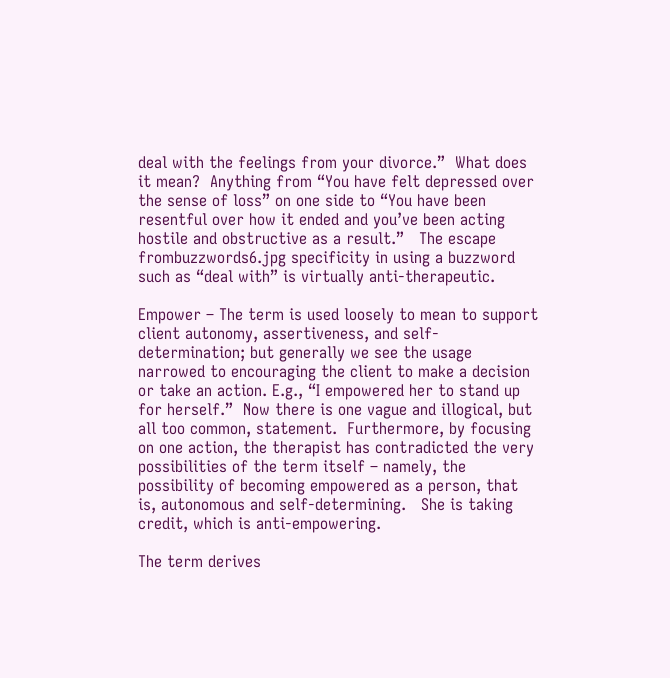deal with the feelings from your divorce.”  What does it mean?  Anything from “You have felt depressed over the sense of loss” on one side to “You have been resentful over how it ended and you’ve been acting hostile and obstructive as a result.”   The escape frombuzzwords6.jpg specificity in using a buzzword such as “deal with” is virtually anti-therapeutic.

Empower – The term is used loosely to mean to support client autonomy, assertiveness, and self-determination; but generally we see the usage narrowed to encouraging the client to make a decision or take an action. E.g., “I empowered her to stand up for herself.”  Now there is one vague and illogical, but all too common, statement.  Furthermore, by focusing on one action, the therapist has contradicted the very possibilities of the term itself – namely, the possibility of becoming empowered as a person, that is, autonomous and self-determining.   She is taking credit, which is anti-empowering.

The term derives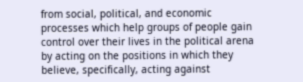from social, political, and economic processes which help groups of people gain control over their lives in the political arena by acting on the positions in which they believe, specifically, acting against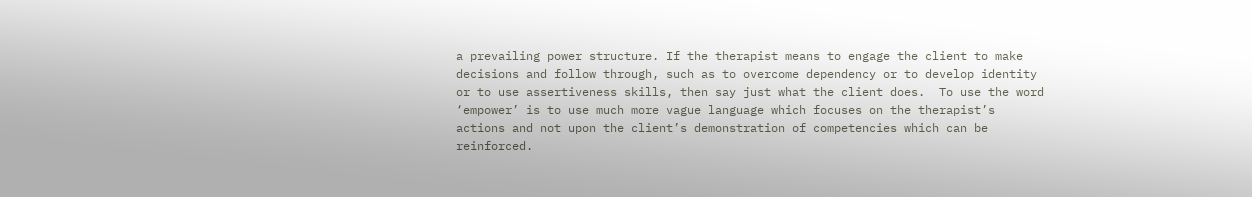a prevailing power structure. If the therapist means to engage the client to make decisions and follow through, such as to overcome dependency or to develop identity or to use assertiveness skills, then say just what the client does.  To use the word ‘empower’ is to use much more vague language which focuses on the therapist’s actions and not upon the client’s demonstration of competencies which can be reinforced.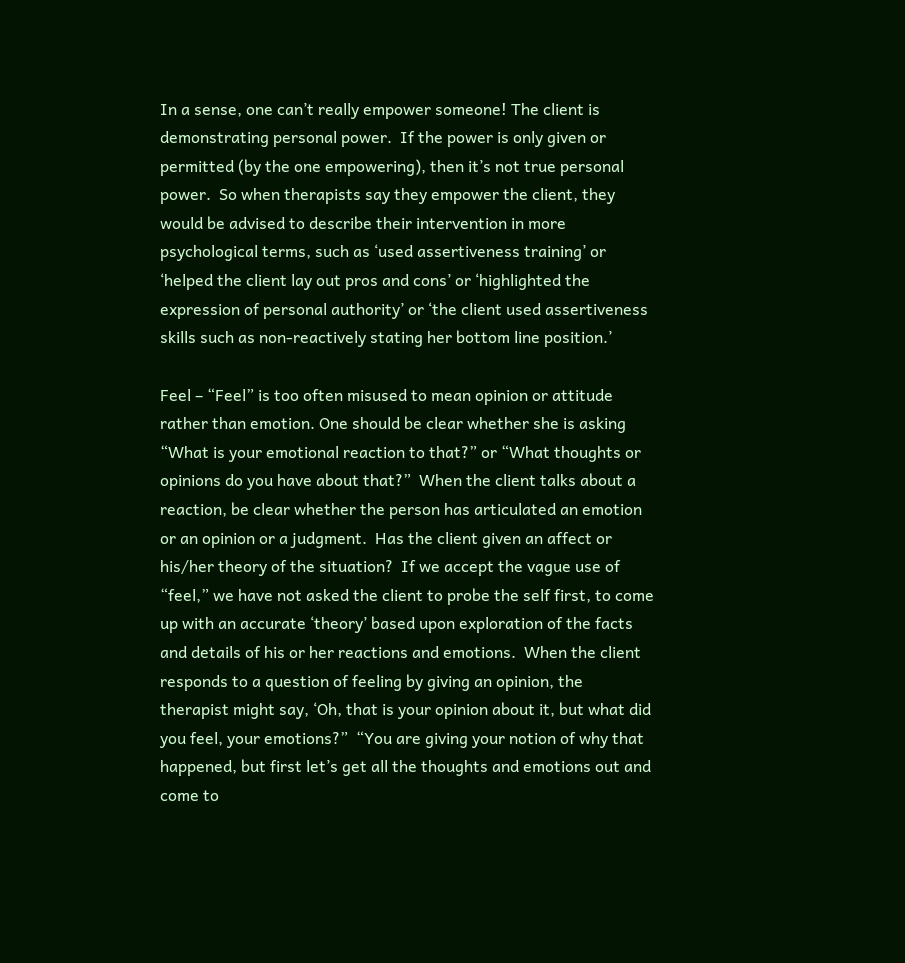In a sense, one can’t really empower someone! The client is demonstrating personal power.  If the power is only given or permitted (by the one empowering), then it’s not true personal power.  So when therapists say they empower the client, they would be advised to describe their intervention in more psychological terms, such as ‘used assertiveness training’ or ‘helped the client lay out pros and cons’ or ‘highlighted the expression of personal authority’ or ‘the client used assertiveness skills such as non-reactively stating her bottom line position.’

Feel – “Feel” is too often misused to mean opinion or attitude rather than emotion. One should be clear whether she is asking “What is your emotional reaction to that?” or “What thoughts or opinions do you have about that?”  When the client talks about a reaction, be clear whether the person has articulated an emotion or an opinion or a judgment.  Has the client given an affect or his/her theory of the situation?  If we accept the vague use of “feel,” we have not asked the client to probe the self first, to come up with an accurate ‘theory’ based upon exploration of the facts and details of his or her reactions and emotions.  When the client responds to a question of feeling by giving an opinion, the therapist might say, ‘Oh, that is your opinion about it, but what did you feel, your emotions?”  “You are giving your notion of why that happened, but first let’s get all the thoughts and emotions out and come to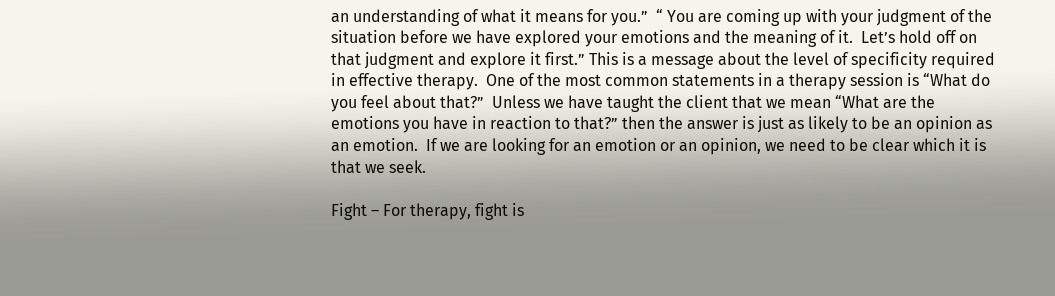an understanding of what it means for you.”  “ You are coming up with your judgment of the situation before we have explored your emotions and the meaning of it.  Let’s hold off on that judgment and explore it first.” This is a message about the level of specificity required in effective therapy.  One of the most common statements in a therapy session is “What do you feel about that?”  Unless we have taught the client that we mean “What are the emotions you have in reaction to that?” then the answer is just as likely to be an opinion as an emotion.  If we are looking for an emotion or an opinion, we need to be clear which it is that we seek.

Fight – For therapy, fight is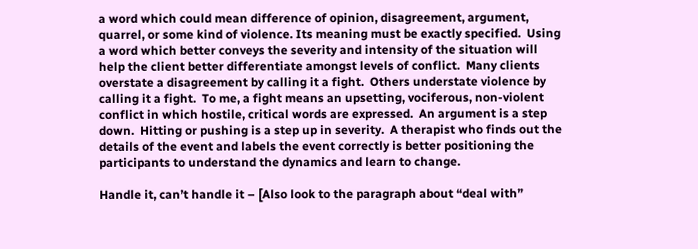a word which could mean difference of opinion, disagreement, argument, quarrel, or some kind of violence. Its meaning must be exactly specified.  Using a word which better conveys the severity and intensity of the situation will help the client better differentiate amongst levels of conflict.  Many clients overstate a disagreement by calling it a fight.  Others understate violence by calling it a fight.  To me, a fight means an upsetting, vociferous, non-violent conflict in which hostile, critical words are expressed.  An argument is a step down.  Hitting or pushing is a step up in severity.  A therapist who finds out the details of the event and labels the event correctly is better positioning the participants to understand the dynamics and learn to change.

Handle it, can’t handle it – [Also look to the paragraph about “deal with”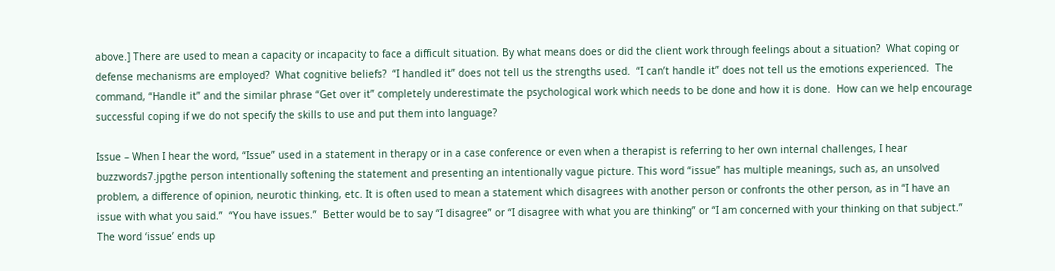above.] There are used to mean a capacity or incapacity to face a difficult situation. By what means does or did the client work through feelings about a situation?  What coping or defense mechanisms are employed?  What cognitive beliefs?  “I handled it” does not tell us the strengths used.  “I can’t handle it” does not tell us the emotions experienced.  The command, “Handle it” and the similar phrase “Get over it” completely underestimate the psychological work which needs to be done and how it is done.  How can we help encourage successful coping if we do not specify the skills to use and put them into language?

Issue – When I hear the word, “Issue” used in a statement in therapy or in a case conference or even when a therapist is referring to her own internal challenges, I hear buzzwords7.jpgthe person intentionally softening the statement and presenting an intentionally vague picture. This word “issue” has multiple meanings, such as, an unsolved problem, a difference of opinion, neurotic thinking, etc. It is often used to mean a statement which disagrees with another person or confronts the other person, as in “I have an issue with what you said.”  “You have issues.”  Better would be to say “I disagree” or “I disagree with what you are thinking” or “I am concerned with your thinking on that subject.”  The word ‘issue’ ends up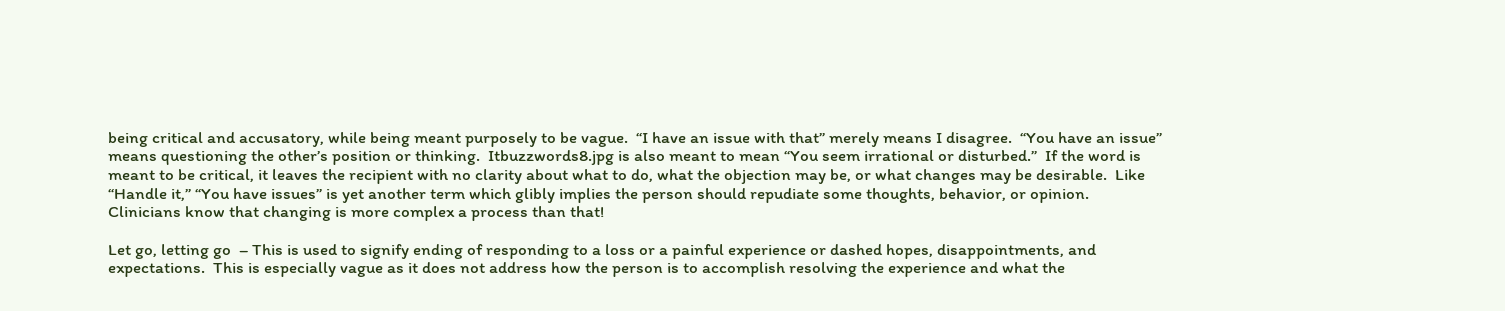being critical and accusatory, while being meant purposely to be vague.  “I have an issue with that” merely means I disagree.  “You have an issue” means questioning the other’s position or thinking.  Itbuzzwords8.jpg is also meant to mean “You seem irrational or disturbed.”  If the word is meant to be critical, it leaves the recipient with no clarity about what to do, what the objection may be, or what changes may be desirable.  Like “Handle it,” “You have issues” is yet another term which glibly implies the person should repudiate some thoughts, behavior, or opinion. Clinicians know that changing is more complex a process than that!

Let go, letting go  – This is used to signify ending of responding to a loss or a painful experience or dashed hopes, disappointments, and expectations.  This is especially vague as it does not address how the person is to accomplish resolving the experience and what the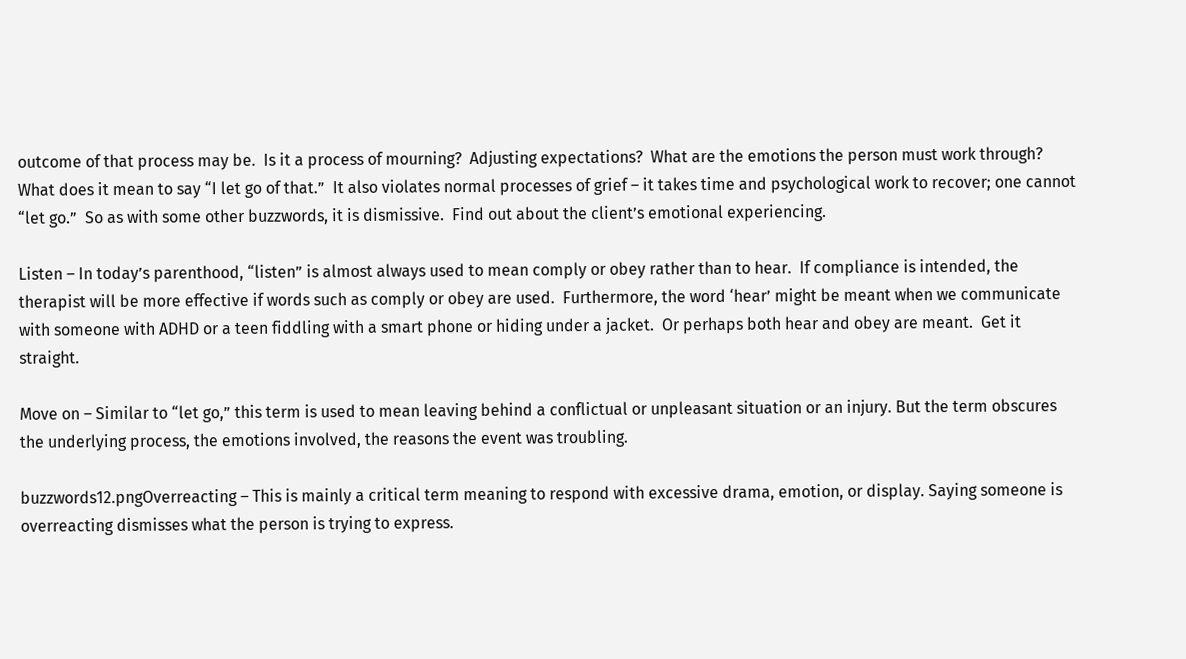outcome of that process may be.  Is it a process of mourning?  Adjusting expectations?  What are the emotions the person must work through?  What does it mean to say “I let go of that.”  It also violates normal processes of grief – it takes time and psychological work to recover; one cannot “let go.”  So as with some other buzzwords, it is dismissive.  Find out about the client’s emotional experiencing.

Listen – In today’s parenthood, “listen” is almost always used to mean comply or obey rather than to hear.  If compliance is intended, the therapist will be more effective if words such as comply or obey are used.  Furthermore, the word ‘hear’ might be meant when we communicate with someone with ADHD or a teen fiddling with a smart phone or hiding under a jacket.  Or perhaps both hear and obey are meant.  Get it straight.

Move on – Similar to “let go,” this term is used to mean leaving behind a conflictual or unpleasant situation or an injury. But the term obscures the underlying process, the emotions involved, the reasons the event was troubling.

buzzwords12.pngOverreacting – This is mainly a critical term meaning to respond with excessive drama, emotion, or display. Saying someone is overreacting dismisses what the person is trying to express.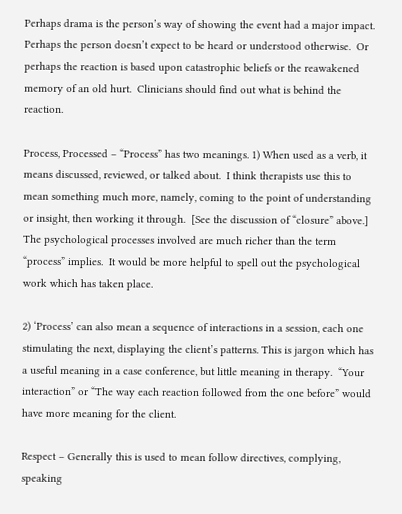Perhaps drama is the person’s way of showing the event had a major impact.  Perhaps the person doesn’t expect to be heard or understood otherwise.  Or perhaps the reaction is based upon catastrophic beliefs or the reawakened memory of an old hurt.  Clinicians should find out what is behind the reaction.

Process, Processed – “Process” has two meanings. 1) When used as a verb, it means discussed, reviewed, or talked about.  I think therapists use this to mean something much more, namely, coming to the point of understanding or insight, then working it through.  [See the discussion of “closure” above.] The psychological processes involved are much richer than the term “process” implies.  It would be more helpful to spell out the psychological work which has taken place.

2) ‘Process’ can also mean a sequence of interactions in a session, each one stimulating the next, displaying the client’s patterns. This is jargon which has a useful meaning in a case conference, but little meaning in therapy.  “Your interaction” or “The way each reaction followed from the one before” would have more meaning for the client.

Respect – Generally this is used to mean follow directives, complying, speaking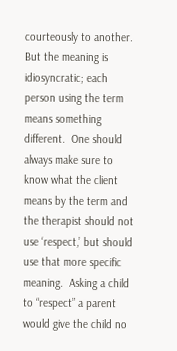courteously to another. But the meaning is idiosyncratic; each person using the term means something different.  One should always make sure to know what the client means by the term and the therapist should not use ‘respect,’ but should use that more specific meaning.  Asking a child to “respect” a parent would give the child no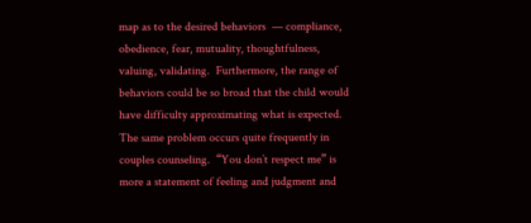map as to the desired behaviors  — compliance, obedience, fear, mutuality, thoughtfulness, valuing, validating.  Furthermore, the range of behaviors could be so broad that the child would have difficulty approximating what is expected.  The same problem occurs quite frequently in couples counseling.  “You don’t respect me” is more a statement of feeling and judgment and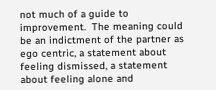not much of a guide to improvement.  The meaning could be an indictment of the partner as ego centric, a statement about feeling dismissed, a statement about feeling alone and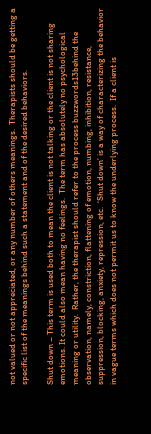not valued or not appreciated, or any number of others meanings.  Therapists should be getting a specific list of the meanings behind such a statement and of the desired behaviors.

Shut down – This term is used both to mean the client is not talking or the client is not sharing emotions. It could also mean having no feelings.  The term has absolutely no psychological meaning or utility.  Rather, the therapist should refer to the process buzzwords13behind the observation, namely, constriction, flattening of emotion, numbing, inhibition, resistance, suppression, blocking, anxiety, repression, etc.  ‘Shut down’ is a way of characterizing the behavior in vague terms which does not permit us to know the underlying process.  If a client is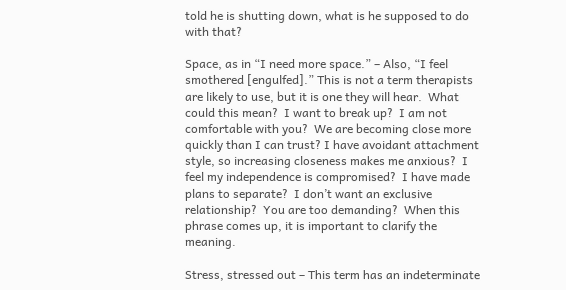told he is shutting down, what is he supposed to do with that?

Space, as in “I need more space.” – Also, “I feel smothered [engulfed].” This is not a term therapists are likely to use, but it is one they will hear.  What could this mean?  I want to break up?  I am not comfortable with you?  We are becoming close more quickly than I can trust? I have avoidant attachment style, so increasing closeness makes me anxious?  I feel my independence is compromised?  I have made plans to separate?  I don’t want an exclusive relationship?  You are too demanding?  When this phrase comes up, it is important to clarify the meaning.

Stress, stressed out – This term has an indeterminate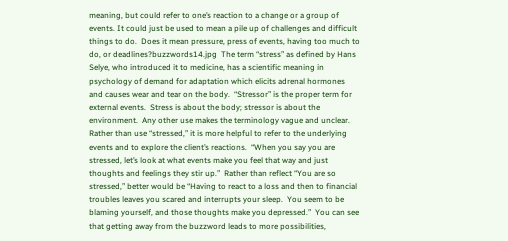meaning, but could refer to one’s reaction to a change or a group of events. It could just be used to mean a pile up of challenges and difficult things to do.  Does it mean pressure, press of events, having too much to do, or deadlines?buzzwords14.jpg  The term “stress” as defined by Hans Selye, who introduced it to medicine, has a scientific meaning in psychology of demand for adaptation which elicits adrenal hormones and causes wear and tear on the body.  “Stressor” is the proper term for external events.  Stress is about the body; stressor is about the environment.  Any other use makes the terminology vague and unclear.   Rather than use “stressed,” it is more helpful to refer to the underlying events and to explore the client’s reactions.  “When you say you are stressed, let’s look at what events make you feel that way and just thoughts and feelings they stir up.”  Rather than reflect “You are so stressed,” better would be “Having to react to a loss and then to financial troubles leaves you scared and interrupts your sleep.  You seem to be blaming yourself, and those thoughts make you depressed.”  You can see that getting away from the buzzword leads to more possibilities,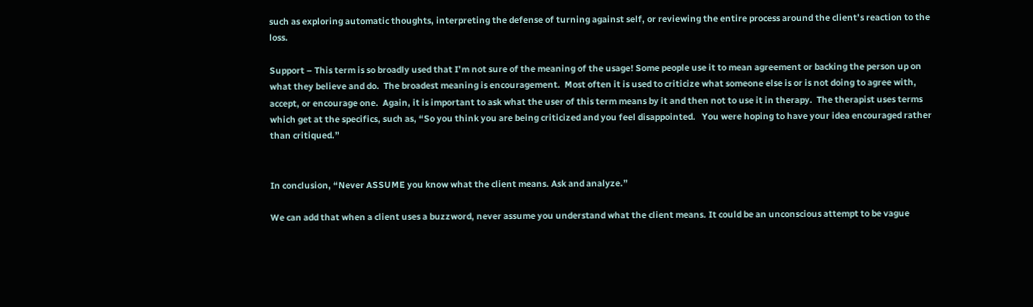such as exploring automatic thoughts, interpreting the defense of turning against self, or reviewing the entire process around the client’s reaction to the loss.

Support – This term is so broadly used that I’m not sure of the meaning of the usage! Some people use it to mean agreement or backing the person up on what they believe and do.  The broadest meaning is encouragement.  Most often it is used to criticize what someone else is or is not doing to agree with, accept, or encourage one.  Again, it is important to ask what the user of this term means by it and then not to use it in therapy.  The therapist uses terms which get at the specifics, such as, “So you think you are being criticized and you feel disappointed.   You were hoping to have your idea encouraged rather than critiqued.”


In conclusion, “Never ASSUME you know what the client means. Ask and analyze.”

We can add that when a client uses a buzzword, never assume you understand what the client means. It could be an unconscious attempt to be vague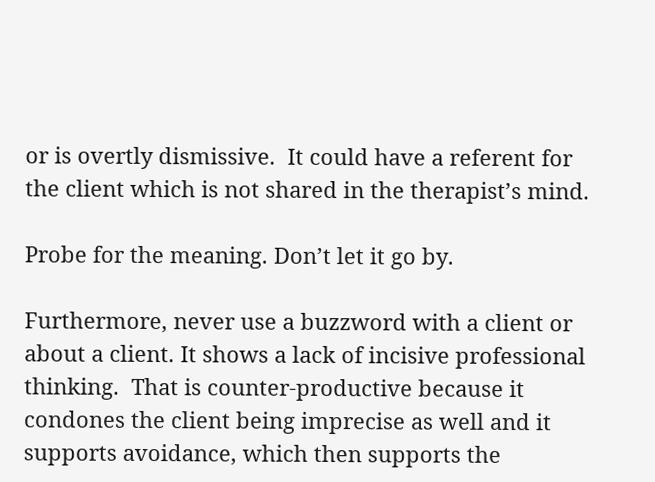or is overtly dismissive.  It could have a referent for the client which is not shared in the therapist’s mind.

Probe for the meaning. Don’t let it go by.

Furthermore, never use a buzzword with a client or about a client. It shows a lack of incisive professional thinking.  That is counter-productive because it condones the client being imprecise as well and it supports avoidance, which then supports the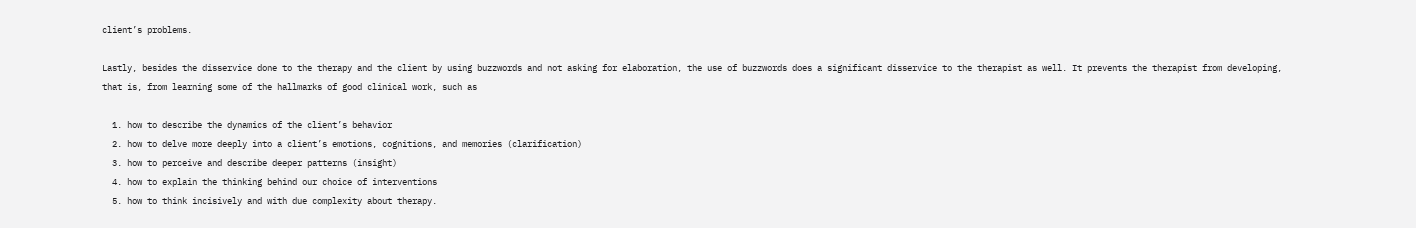client’s problems.

Lastly, besides the disservice done to the therapy and the client by using buzzwords and not asking for elaboration, the use of buzzwords does a significant disservice to the therapist as well. It prevents the therapist from developing, that is, from learning some of the hallmarks of good clinical work, such as

  1. how to describe the dynamics of the client’s behavior
  2. how to delve more deeply into a client’s emotions, cognitions, and memories (clarification)
  3. how to perceive and describe deeper patterns (insight)
  4. how to explain the thinking behind our choice of interventions
  5. how to think incisively and with due complexity about therapy.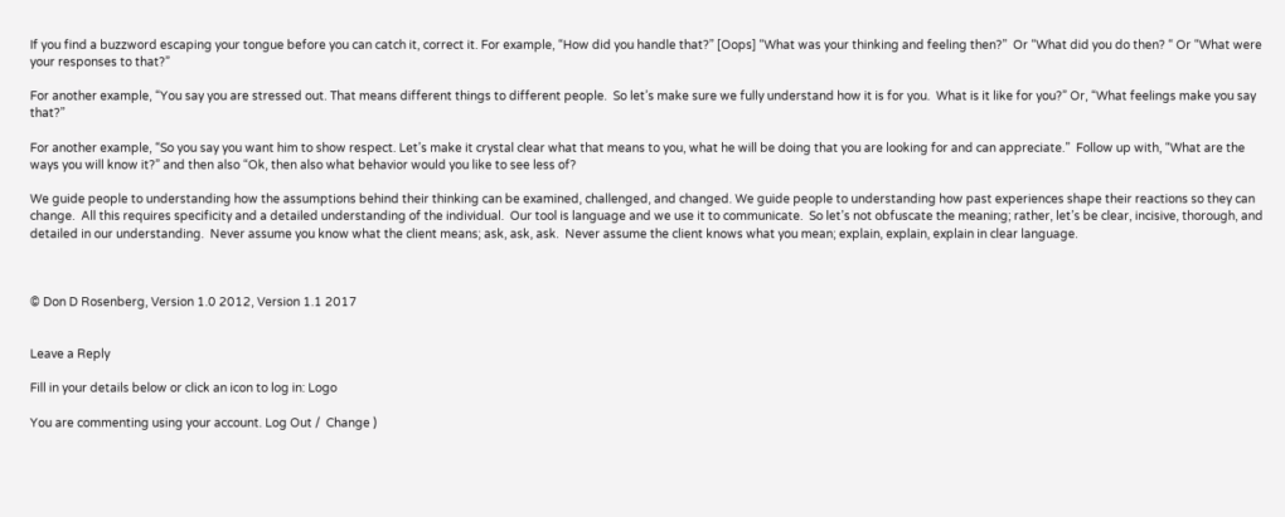If you find a buzzword escaping your tongue before you can catch it, correct it. For example, “How did you handle that?” [Oops] “What was your thinking and feeling then?”  Or “What did you do then? “ Or “What were your responses to that?”

For another example, “You say you are stressed out. That means different things to different people.  So let’s make sure we fully understand how it is for you.  What is it like for you?” Or, “What feelings make you say that?”

For another example, “So you say you want him to show respect. Let’s make it crystal clear what that means to you, what he will be doing that you are looking for and can appreciate.”  Follow up with, “What are the ways you will know it?” and then also “Ok, then also what behavior would you like to see less of?

We guide people to understanding how the assumptions behind their thinking can be examined, challenged, and changed. We guide people to understanding how past experiences shape their reactions so they can change.  All this requires specificity and a detailed understanding of the individual.  Our tool is language and we use it to communicate.  So let’s not obfuscate the meaning; rather, let’s be clear, incisive, thorough, and detailed in our understanding.  Never assume you know what the client means; ask, ask, ask.  Never assume the client knows what you mean; explain, explain, explain in clear language.



© Don D Rosenberg, Version 1.0 2012, Version 1.1 2017


Leave a Reply

Fill in your details below or click an icon to log in: Logo

You are commenting using your account. Log Out /  Change )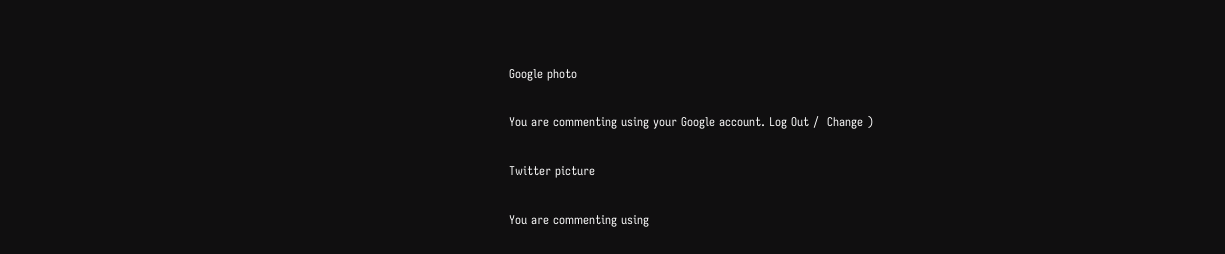Google photo

You are commenting using your Google account. Log Out /  Change )

Twitter picture

You are commenting using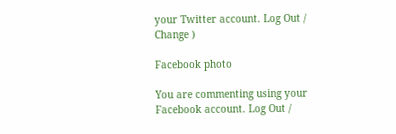your Twitter account. Log Out /  Change )

Facebook photo

You are commenting using your Facebook account. Log Out /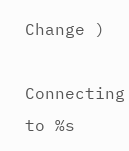Change )

Connecting to %s